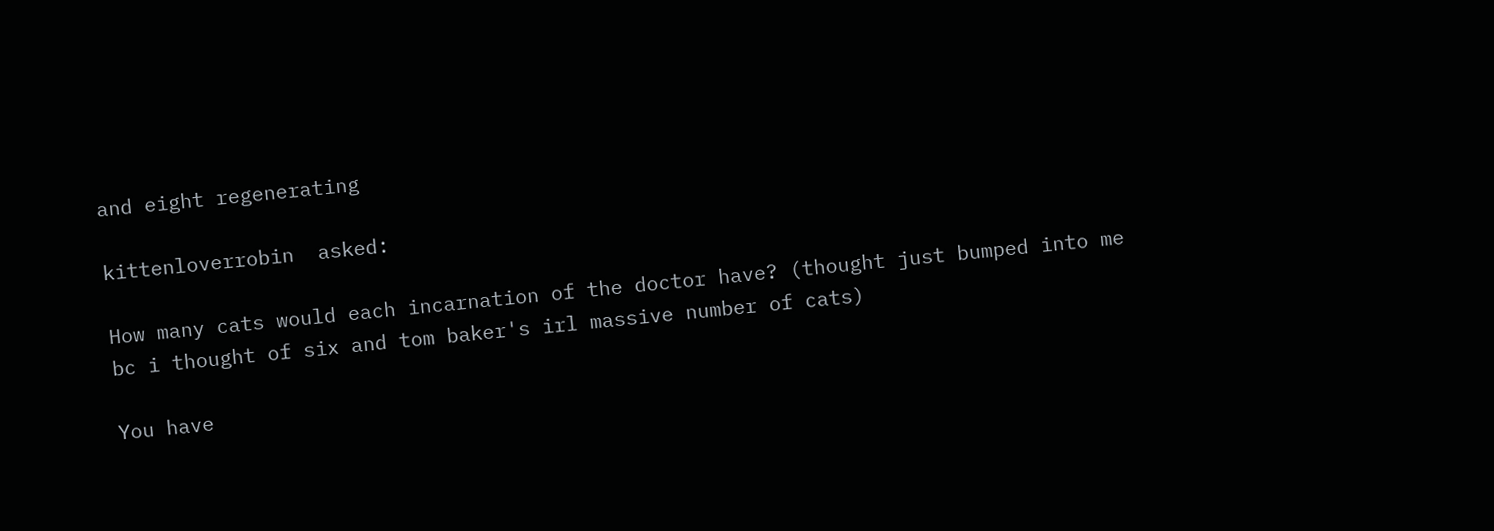and eight regenerating

kittenloverrobin  asked:

How many cats would each incarnation of the doctor have? (thought just bumped into me bc i thought of six and tom baker's irl massive number of cats)

You have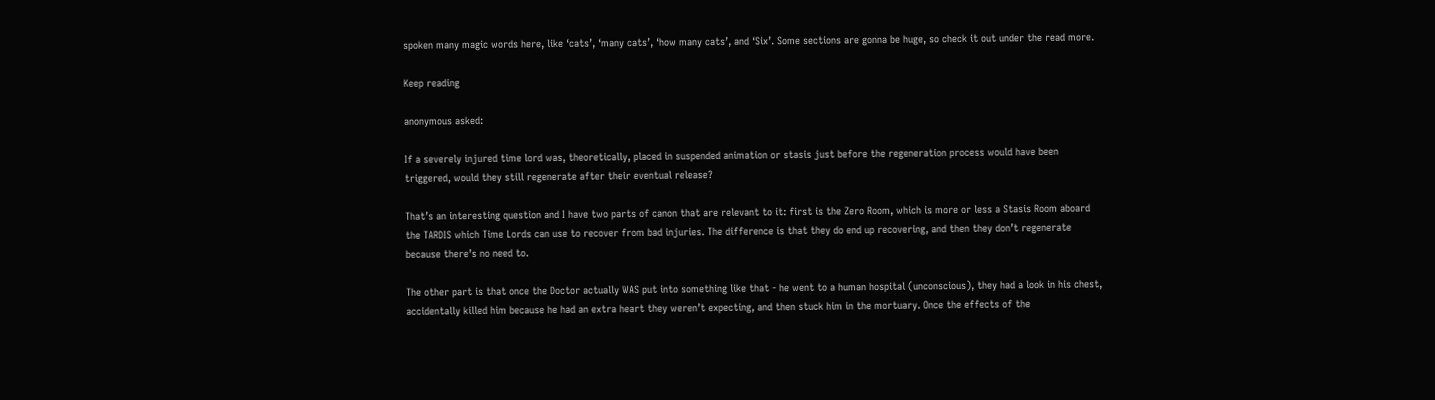spoken many magic words here, like ‘cats’, ‘many cats’, ‘how many cats’, and ‘Six’. Some sections are gonna be huge, so check it out under the read more.

Keep reading

anonymous asked:

If a severely injured time lord was, theoretically, placed in suspended animation or stasis just before the regeneration process would have been triggered, would they still regenerate after their eventual release?

That’s an interesting question and I have two parts of canon that are relevant to it: first is the Zero Room, which is more or less a Stasis Room aboard the TARDIS which Time Lords can use to recover from bad injuries. The difference is that they do end up recovering, and then they don’t regenerate because there’s no need to.

The other part is that once the Doctor actually WAS put into something like that - he went to a human hospital (unconscious), they had a look in his chest, accidentally killed him because he had an extra heart they weren’t expecting, and then stuck him in the mortuary. Once the effects of the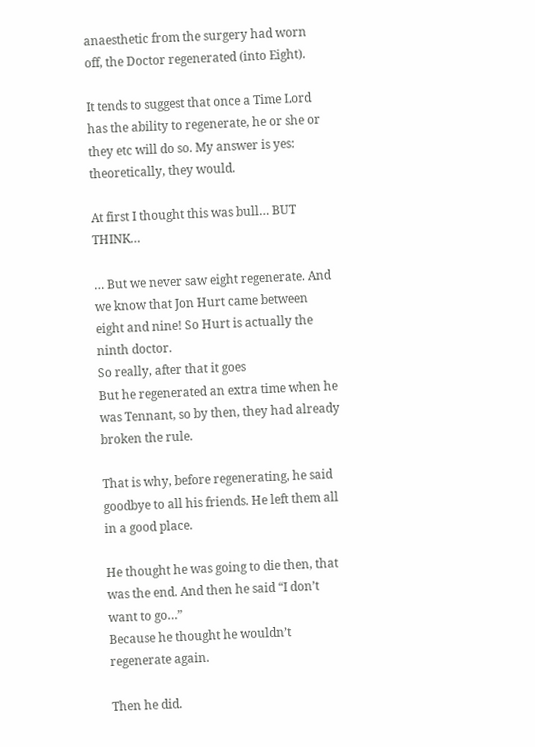anaesthetic from the surgery had worn off, the Doctor regenerated (into Eight).

It tends to suggest that once a Time Lord has the ability to regenerate, he or she or they etc will do so. My answer is yes: theoretically, they would.

At first I thought this was bull… BUT THINK…

… But we never saw eight regenerate. And we know that Jon Hurt came between eight and nine! So Hurt is actually the ninth doctor.
So really, after that it goes
But he regenerated an extra time when he was Tennant, so by then, they had already broken the rule.

That is why, before regenerating, he said goodbye to all his friends. He left them all in a good place.

He thought he was going to die then, that was the end. And then he said “I don’t want to go…”
Because he thought he wouldn’t regenerate again.

Then he did.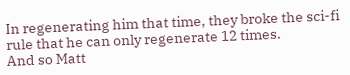In regenerating him that time, they broke the sci-fi rule that he can only regenerate 12 times.
And so Matt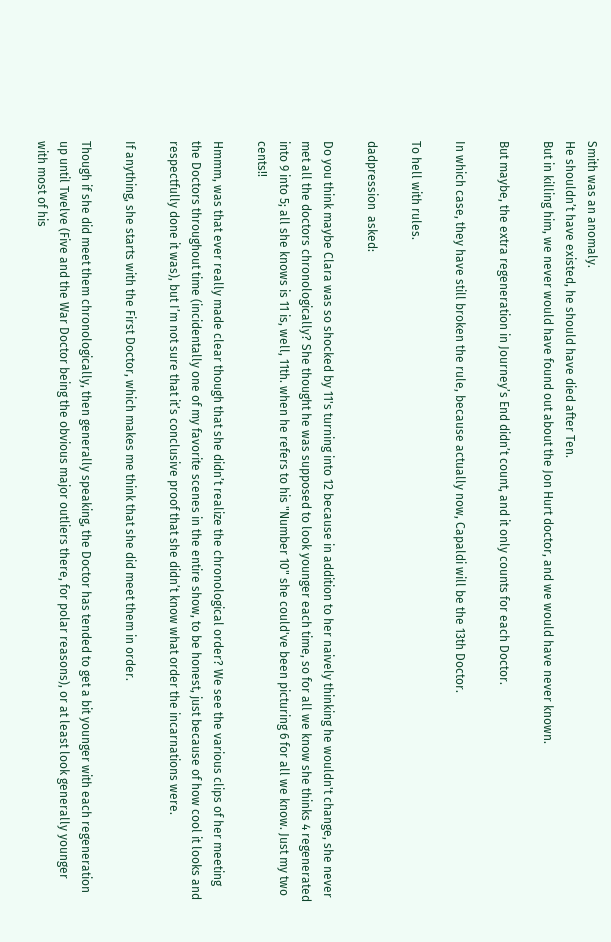Smith was an anomaly.
He shouldn’t have existed, he should have died after Ten.
But in killing him, we never would have found out about the Jon Hurt doctor, and we would have never known.

But maybe, the extra regeneration in Journey’s End didn’t count, and it only counts for each Doctor.

In which case, they have still broken the rule, because actually now, Capaldi will be the 13th Doctor.

To hell with rules.

dadpression  asked:

Do you think maybe Clara was so shocked by 11's turning into 12 because in addition to her naively thinking he wouldn't change, she never met all the doctors chronologically? She thought he was supposed to look younger each time, so for all we know she thinks 4 regenerated into 9 into 5; all she knows is 11 is, well, 11th. when he refers to his "Number 10" she could've been picturing 6 for all we know. Just my two cents!!

Hmmm, was that ever really made clear though that she didn’t realize the chronological order? We see the various clips of her meeting the Doctors throughout time (incidentally one of my favorite scenes in the entire show, to be honest, just because of how cool it looks and respectfully done it was), but I’m not sure that it’s conclusive proof that she didn’t know what order the incarnations were.

If anything, she starts with the First Doctor, which makes me think that she did meet them in order.

Though if she did meet them chronologically, then generally speaking, the Doctor has tended to get a bit younger with each regeneration up until Twelve (Five and the War Doctor being the obvious major outliers there, for polar reasons), or at least look generally younger with most of his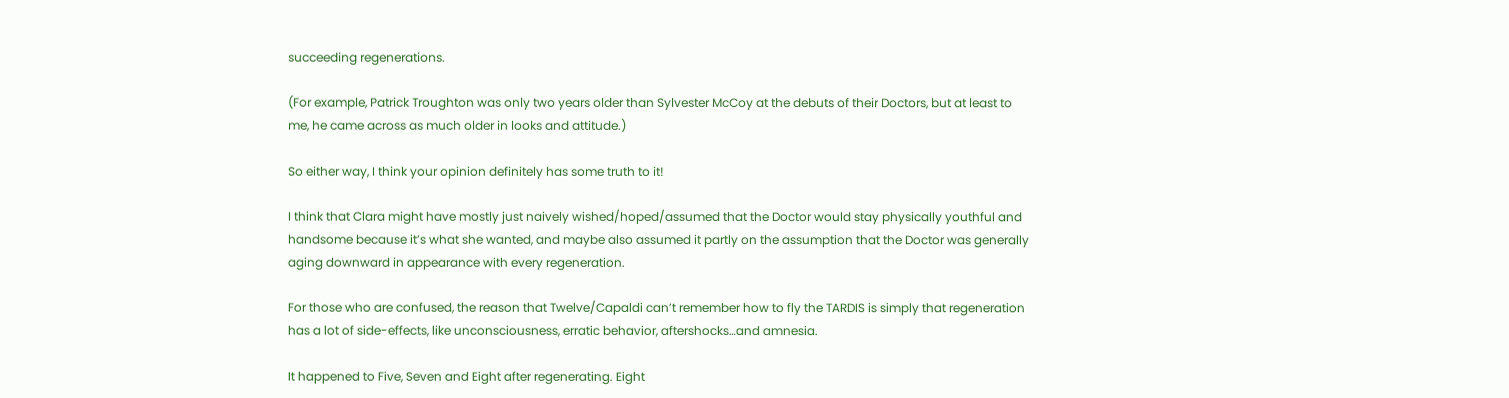succeeding regenerations.

(For example, Patrick Troughton was only two years older than Sylvester McCoy at the debuts of their Doctors, but at least to me, he came across as much older in looks and attitude.)

So either way, I think your opinion definitely has some truth to it!

I think that Clara might have mostly just naively wished/hoped/assumed that the Doctor would stay physically youthful and handsome because it’s what she wanted, and maybe also assumed it partly on the assumption that the Doctor was generally aging downward in appearance with every regeneration.

For those who are confused, the reason that Twelve/Capaldi can’t remember how to fly the TARDIS is simply that regeneration has a lot of side-effects, like unconsciousness, erratic behavior, aftershocks…and amnesia.

It happened to Five, Seven and Eight after regenerating. Eight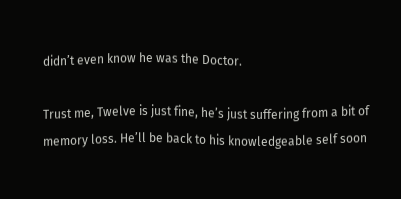didn’t even know he was the Doctor.

Trust me, Twelve is just fine, he’s just suffering from a bit of memory loss. He’ll be back to his knowledgeable self soon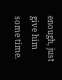enough, just give him some time.